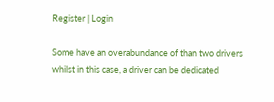Register | Login

Some have an overabundance of than two drivers whilst in this case, a driver can be dedicated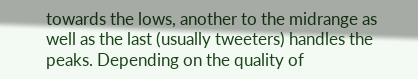towards the lows, another to the midrange as well as the last (usually tweeters) handles the peaks. Depending on the quality of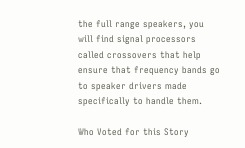the full range speakers, you will find signal processors called crossovers that help ensure that frequency bands go to speaker drivers made specifically to handle them.

Who Voted for this Story